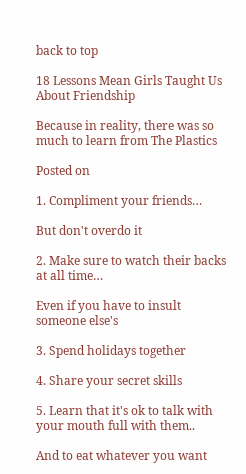back to top

18 Lessons Mean Girls Taught Us About Friendship

Because in reality, there was so much to learn from The Plastics

Posted on

1. Compliment your friends…

But don't overdo it

2. Make sure to watch their backs at all time…

Even if you have to insult someone else's

3. Spend holidays together

4. Share your secret skills

5. Learn that it's ok to talk with your mouth full with them..

And to eat whatever you want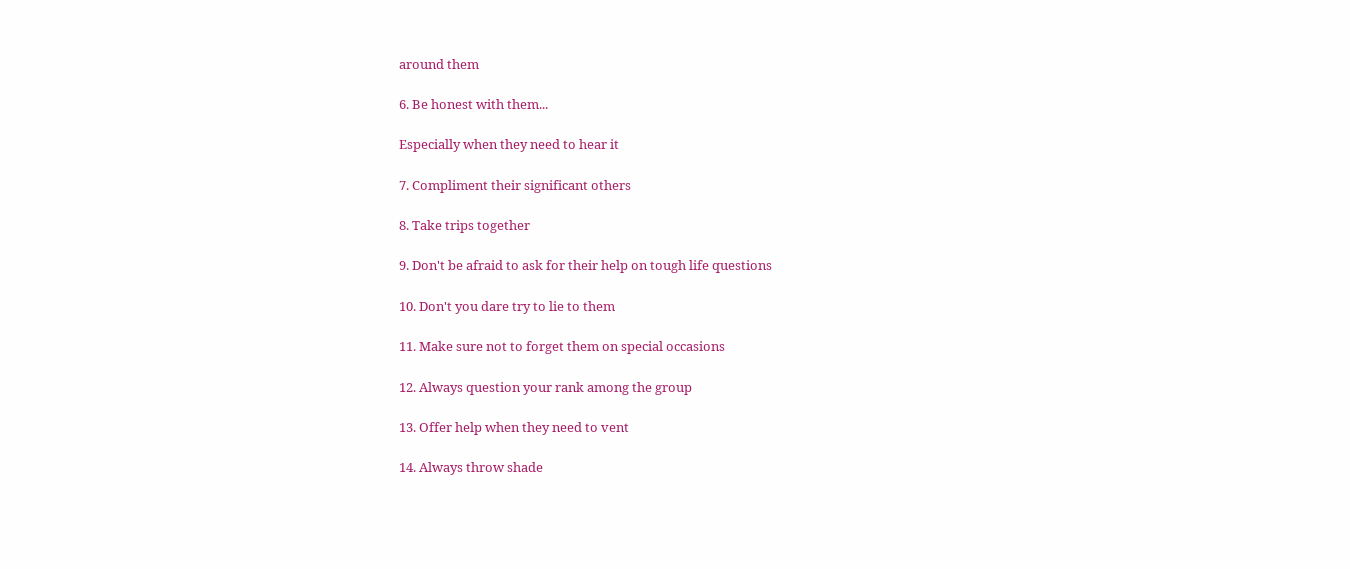around them

6. Be honest with them...

Especially when they need to hear it

7. Compliment their significant others

8. Take trips together

9. Don't be afraid to ask for their help on tough life questions

10. Don't you dare try to lie to them

11. Make sure not to forget them on special occasions

12. Always question your rank among the group

13. Offer help when they need to vent

14. Always throw shade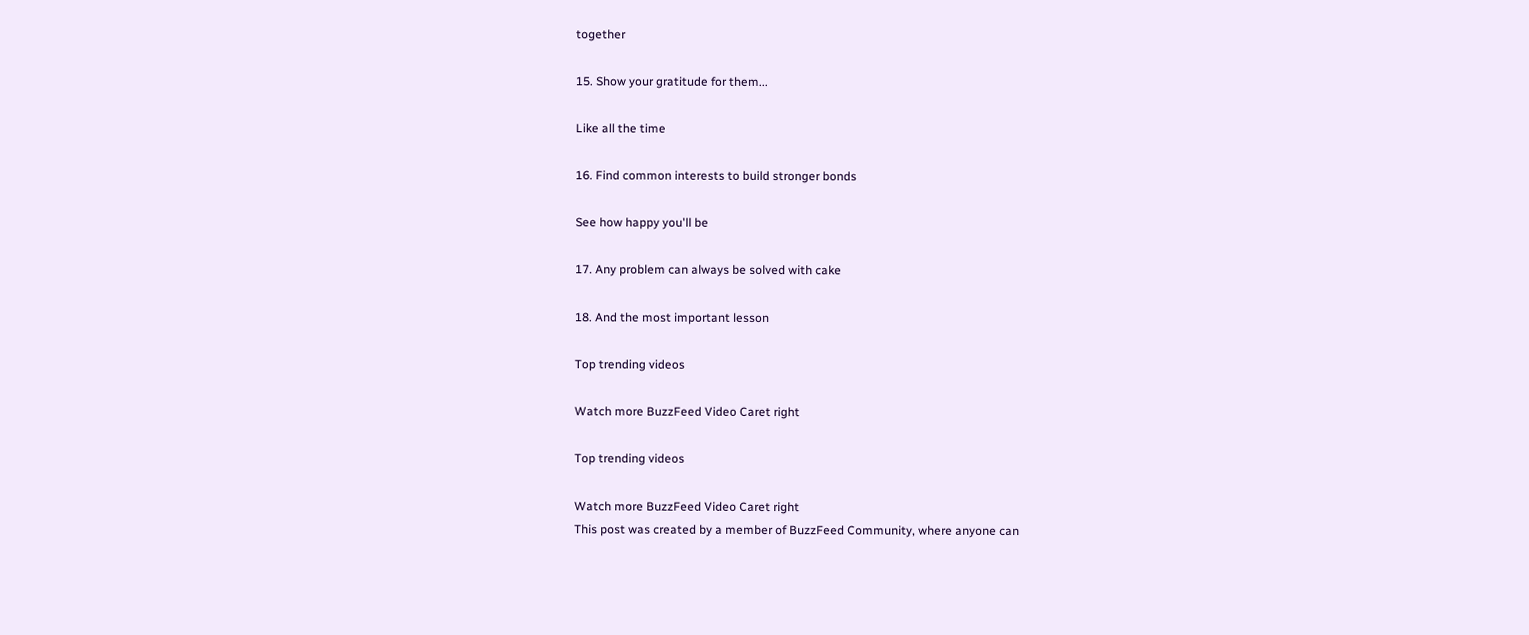together

15. Show your gratitude for them...

Like all the time

16. Find common interests to build stronger bonds

See how happy you'll be

17. Any problem can always be solved with cake

18. And the most important lesson

Top trending videos

Watch more BuzzFeed Video Caret right

Top trending videos

Watch more BuzzFeed Video Caret right
This post was created by a member of BuzzFeed Community, where anyone can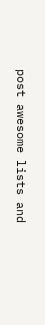post awesome lists and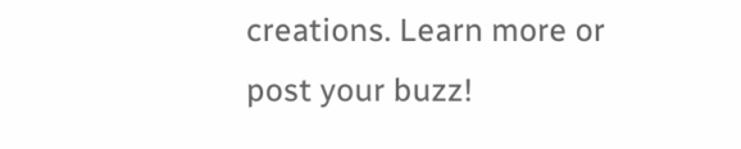creations. Learn more or post your buzz!